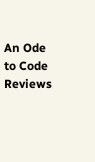An Ode to Code Reviews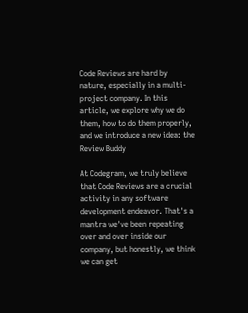Code Reviews are hard by nature, especially in a multi-project company. In this article, we explore why we do them, how to do them properly, and we introduce a new idea: the Review Buddy

At Codegram, we truly believe that Code Reviews are a crucial activity in any software development endeavor. That's a mantra we've been repeating over and over inside our company, but honestly, we think we can get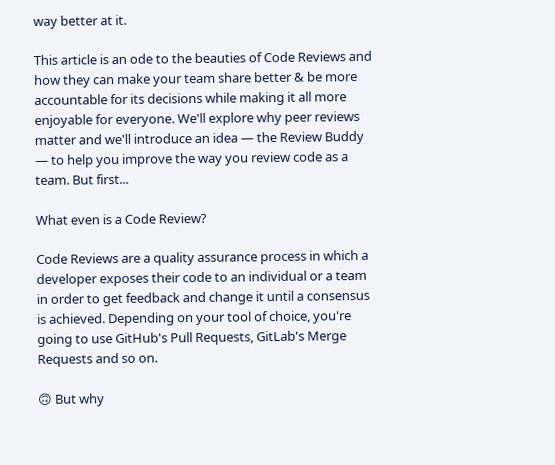way better at it.

This article is an ode to the beauties of Code Reviews and how they can make your team share better & be more accountable for its decisions while making it all more enjoyable for everyone. We'll explore why peer reviews matter and we'll introduce an idea — the Review Buddy — to help you improve the way you review code as a team. But first...

What even is a Code Review?

Code Reviews are a quality assurance process in which a developer exposes their code to an individual or a team in order to get feedback and change it until a consensus is achieved. Depending on your tool of choice, you're going to use GitHub's Pull Requests, GitLab's Merge Requests and so on.

🙃 But why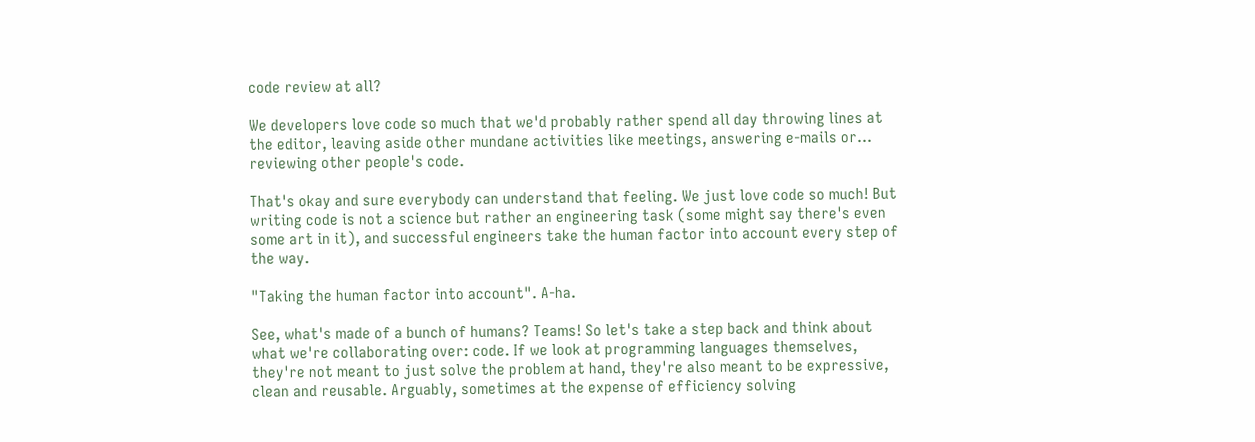code review at all?

We developers love code so much that we'd probably rather spend all day throwing lines at the editor, leaving aside other mundane activities like meetings, answering e-mails or... reviewing other people's code.

That's okay and sure everybody can understand that feeling. We just love code so much! But writing code is not a science but rather an engineering task (some might say there's even some art in it), and successful engineers take the human factor into account every step of the way.

"Taking the human factor into account". A-ha.

See, what's made of a bunch of humans? Teams! So let's take a step back and think about what we're collaborating over: code. If we look at programming languages themselves, they're not meant to just solve the problem at hand, they're also meant to be expressive, clean and reusable. Arguably, sometimes at the expense of efficiency solving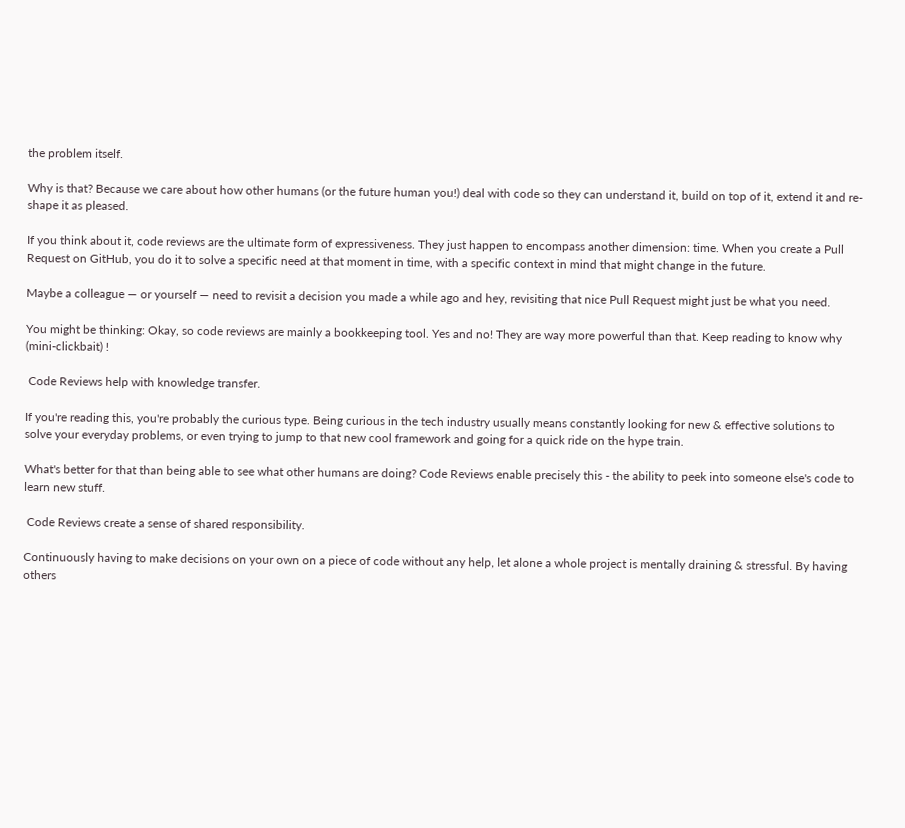the problem itself.

Why is that? Because we care about how other humans (or the future human you!) deal with code so they can understand it, build on top of it, extend it and re-shape it as pleased.

If you think about it, code reviews are the ultimate form of expressiveness. They just happen to encompass another dimension: time. When you create a Pull Request on GitHub, you do it to solve a specific need at that moment in time, with a specific context in mind that might change in the future.

Maybe a colleague — or yourself — need to revisit a decision you made a while ago and hey, revisiting that nice Pull Request might just be what you need.

You might be thinking: Okay, so code reviews are mainly a bookkeeping tool. Yes and no! They are way more powerful than that. Keep reading to know why (mini-clickbait) !

 Code Reviews help with knowledge transfer.

If you're reading this, you're probably the curious type. Being curious in the tech industry usually means constantly looking for new & effective solutions to solve your everyday problems, or even trying to jump to that new cool framework and going for a quick ride on the hype train.

What's better for that than being able to see what other humans are doing? Code Reviews enable precisely this - the ability to peek into someone else's code to learn new stuff.

 Code Reviews create a sense of shared responsibility.

Continuously having to make decisions on your own on a piece of code without any help, let alone a whole project is mentally draining & stressful. By having others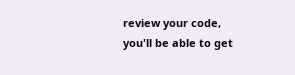review your code, you'll be able to get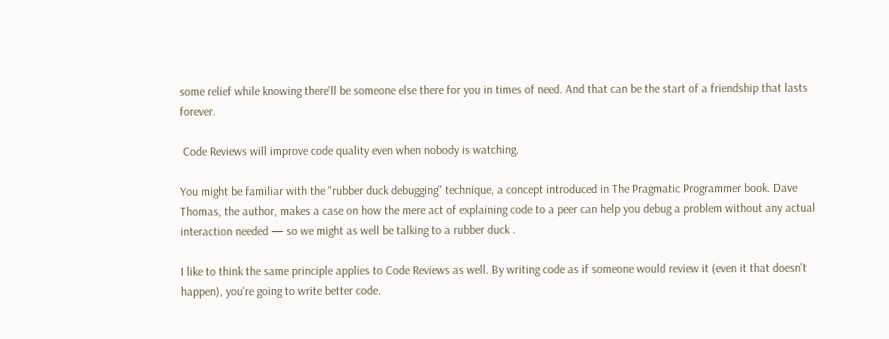some relief while knowing there'll be someone else there for you in times of need. And that can be the start of a friendship that lasts forever.

 Code Reviews will improve code quality even when nobody is watching.

You might be familiar with the "rubber duck debugging" technique, a concept introduced in The Pragmatic Programmer book. Dave Thomas, the author, makes a case on how the mere act of explaining code to a peer can help you debug a problem without any actual interaction needed — so we might as well be talking to a rubber duck .

I like to think the same principle applies to Code Reviews as well. By writing code as if someone would review it (even it that doesn't happen), you're going to write better code.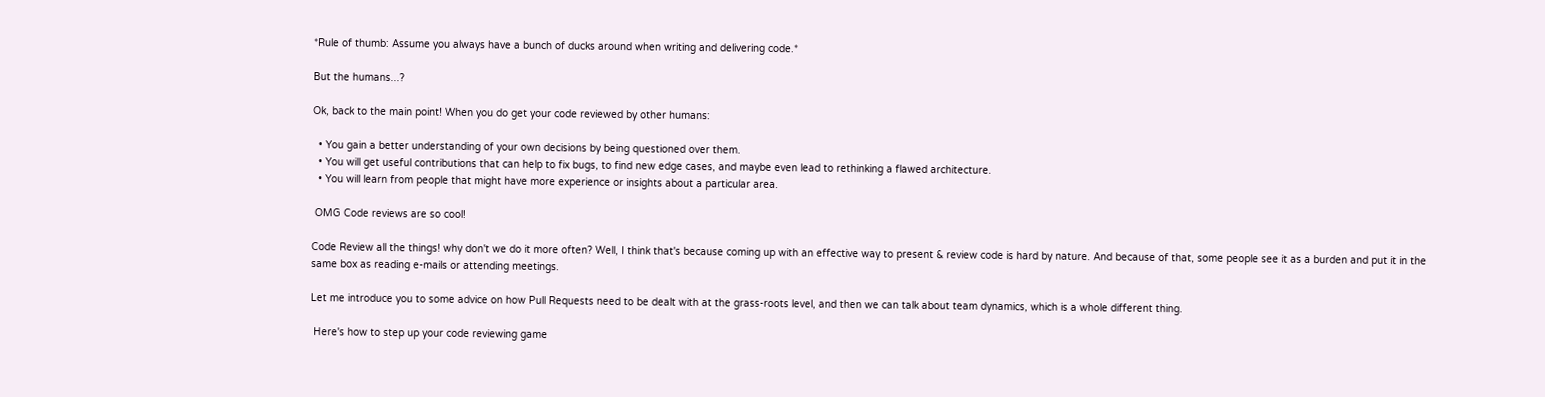*Rule of thumb: Assume you always have a bunch of ducks around when writing and delivering code.*

But the humans...?

Ok, back to the main point! When you do get your code reviewed by other humans:

  • You gain a better understanding of your own decisions by being questioned over them.
  • You will get useful contributions that can help to fix bugs, to find new edge cases, and maybe even lead to rethinking a flawed architecture.
  • You will learn from people that might have more experience or insights about a particular area.

 OMG Code reviews are so cool!

Code Review all the things! why don't we do it more often? Well, I think that's because coming up with an effective way to present & review code is hard by nature. And because of that, some people see it as a burden and put it in the same box as reading e-mails or attending meetings.

Let me introduce you to some advice on how Pull Requests need to be dealt with at the grass-roots level, and then we can talk about team dynamics, which is a whole different thing.

 Here's how to step up your code reviewing game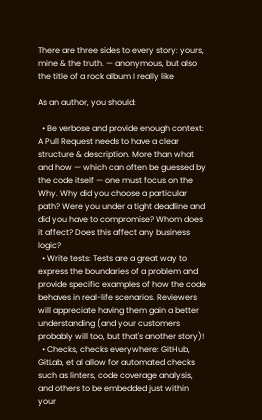There are three sides to every story: yours, mine & the truth. — anonymous, but also the title of a rock album I really like

As an author, you should:

  • Be verbose and provide enough context: A Pull Request needs to have a clear structure & description. More than what and how — which can often be guessed by the code itself — one must focus on the Why. Why did you choose a particular path? Were you under a tight deadline and did you have to compromise? Whom does it affect? Does this affect any business logic?
  • Write tests: Tests are a great way to express the boundaries of a problem and provide specific examples of how the code behaves in real-life scenarios. Reviewers will appreciate having them gain a better understanding (and your customers probably will too, but that's another story)!
  • Checks, checks everywhere: GitHub, GitLab, et al allow for automated checks such as linters, code coverage analysis, and others to be embedded just within your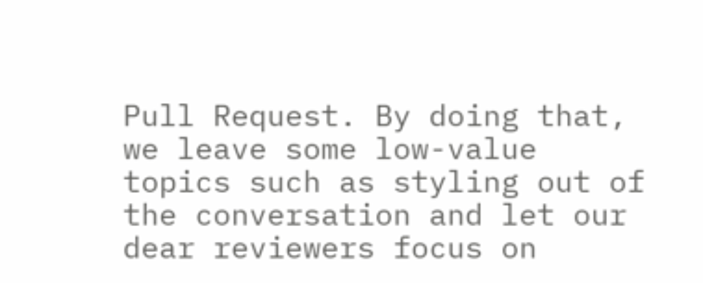Pull Request. By doing that, we leave some low-value topics such as styling out of the conversation and let our dear reviewers focus on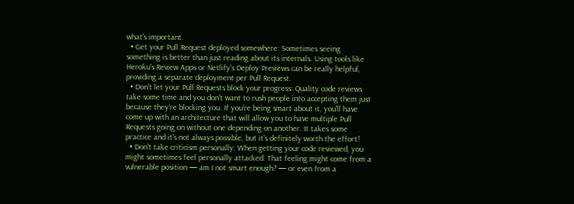what's important.
  • Get your Pull Request deployed somewhere: Sometimes seeing something is better than just reading about its internals. Using tools like Heroku's Review Apps or Netlify's Deploy Previews can be really helpful, providing a separate deployment per Pull Request.
  • Don't let your Pull Requests block your progress: Quality code reviews take some time and you don't want to rush people into accepting them just because they're blocking you. If you're being smart about it, you'll have come up with an architecture that will allow you to have multiple Pull Requests going on without one depending on another. It takes some practice and it's not always possible, but it's definitely worth the effort!
  • Don't take criticism personally: When getting your code reviewed, you might sometimes feel personally attacked. That feeling might come from a vulnerable position — am I not smart enough? — or even from a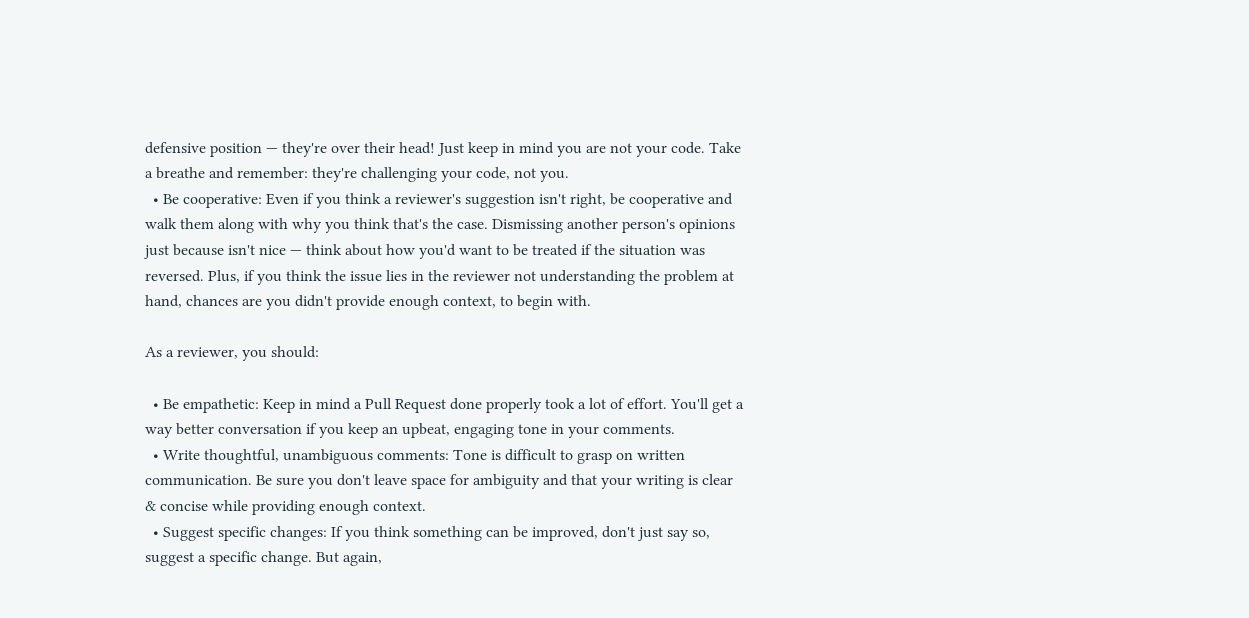defensive position — they're over their head! Just keep in mind you are not your code. Take a breathe and remember: they're challenging your code, not you.
  • Be cooperative: Even if you think a reviewer's suggestion isn't right, be cooperative and walk them along with why you think that's the case. Dismissing another person's opinions just because isn't nice — think about how you'd want to be treated if the situation was reversed. Plus, if you think the issue lies in the reviewer not understanding the problem at hand, chances are you didn't provide enough context, to begin with.

As a reviewer, you should:

  • Be empathetic: Keep in mind a Pull Request done properly took a lot of effort. You'll get a way better conversation if you keep an upbeat, engaging tone in your comments.
  • Write thoughtful, unambiguous comments: Tone is difficult to grasp on written communication. Be sure you don't leave space for ambiguity and that your writing is clear & concise while providing enough context.
  • Suggest specific changes: If you think something can be improved, don't just say so, suggest a specific change. But again,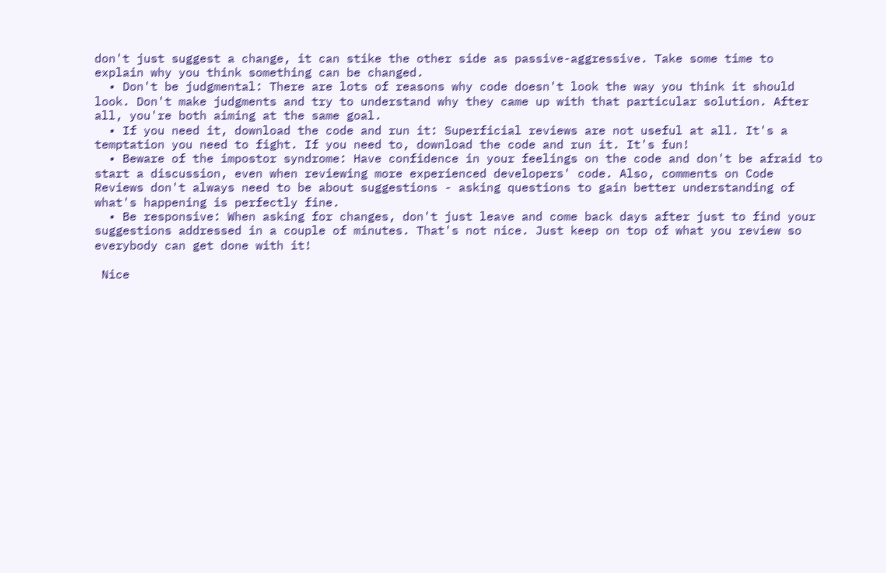don't just suggest a change, it can stike the other side as passive-aggressive. Take some time to explain why you think something can be changed.
  • Don't be judgmental: There are lots of reasons why code doesn't look the way you think it should look. Don't make judgments and try to understand why they came up with that particular solution. After all, you're both aiming at the same goal.
  • If you need it, download the code and run it: Superficial reviews are not useful at all. It's a temptation you need to fight. If you need to, download the code and run it. It's fun!
  • Beware of the impostor syndrome: Have confidence in your feelings on the code and don't be afraid to start a discussion, even when reviewing more experienced developers' code. Also, comments on Code Reviews don't always need to be about suggestions - asking questions to gain better understanding of what's happening is perfectly fine.
  • Be responsive: When asking for changes, don't just leave and come back days after just to find your suggestions addressed in a couple of minutes. That's not nice. Just keep on top of what you review so everybody can get done with it!

 Nice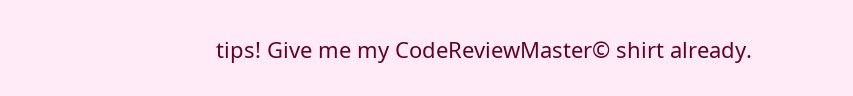tips! Give me my CodeReviewMaster© shirt already.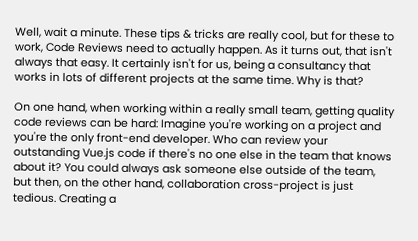Well, wait a minute. These tips & tricks are really cool, but for these to work, Code Reviews need to actually happen. As it turns out, that isn't always that easy. It certainly isn't for us, being a consultancy that works in lots of different projects at the same time. Why is that?

On one hand, when working within a really small team, getting quality code reviews can be hard: Imagine you're working on a project and you're the only front-end developer. Who can review your outstanding Vue.js code if there's no one else in the team that knows about it? You could always ask someone else outside of the team, but then, on the other hand, collaboration cross-project is just tedious. Creating a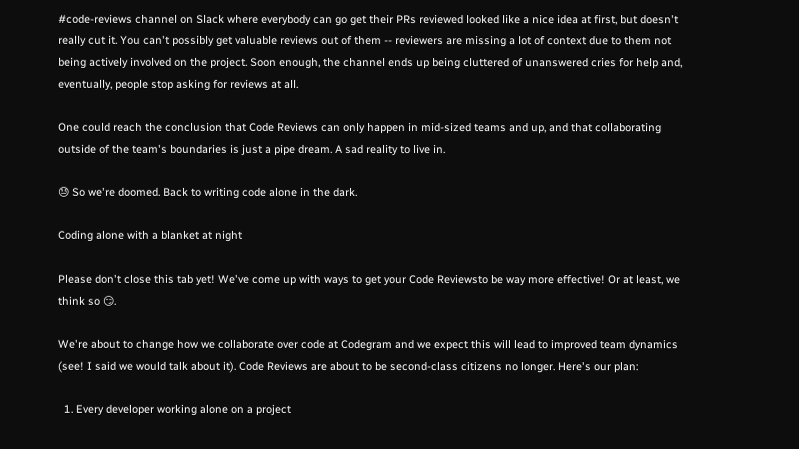#code-reviews channel on Slack where everybody can go get their PRs reviewed looked like a nice idea at first, but doesn't really cut it. You can't possibly get valuable reviews out of them -- reviewers are missing a lot of context due to them not being actively involved on the project. Soon enough, the channel ends up being cluttered of unanswered cries for help and, eventually, people stop asking for reviews at all.

One could reach the conclusion that Code Reviews can only happen in mid-sized teams and up, and that collaborating outside of the team's boundaries is just a pipe dream. A sad reality to live in.

😓 So we're doomed. Back to writing code alone in the dark.

Coding alone with a blanket at night

Please don't close this tab yet! We've come up with ways to get your Code Reviewsto be way more effective! Or at least, we think so 😏.

We're about to change how we collaborate over code at Codegram and we expect this will lead to improved team dynamics (see! I said we would talk about it). Code Reviews are about to be second-class citizens no longer. Here's our plan:

  1. Every developer working alone on a project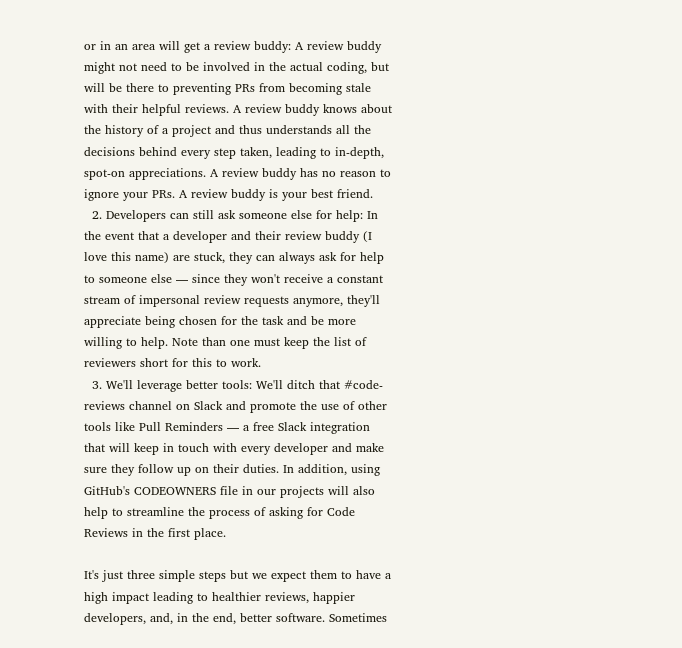or in an area will get a review buddy: A review buddy might not need to be involved in the actual coding, but will be there to preventing PRs from becoming stale with their helpful reviews. A review buddy knows about the history of a project and thus understands all the decisions behind every step taken, leading to in-depth, spot-on appreciations. A review buddy has no reason to ignore your PRs. A review buddy is your best friend.
  2. Developers can still ask someone else for help: In the event that a developer and their review buddy (I love this name) are stuck, they can always ask for help to someone else — since they won't receive a constant stream of impersonal review requests anymore, they'll appreciate being chosen for the task and be more willing to help. Note than one must keep the list of reviewers short for this to work.
  3. We'll leverage better tools: We'll ditch that #code-reviews channel on Slack and promote the use of other tools like Pull Reminders — a free Slack integration that will keep in touch with every developer and make sure they follow up on their duties. In addition, using GitHub's CODEOWNERS file in our projects will also help to streamline the process of asking for Code Reviews in the first place.

It's just three simple steps but we expect them to have a high impact leading to healthier reviews, happier developers, and, in the end, better software. Sometimes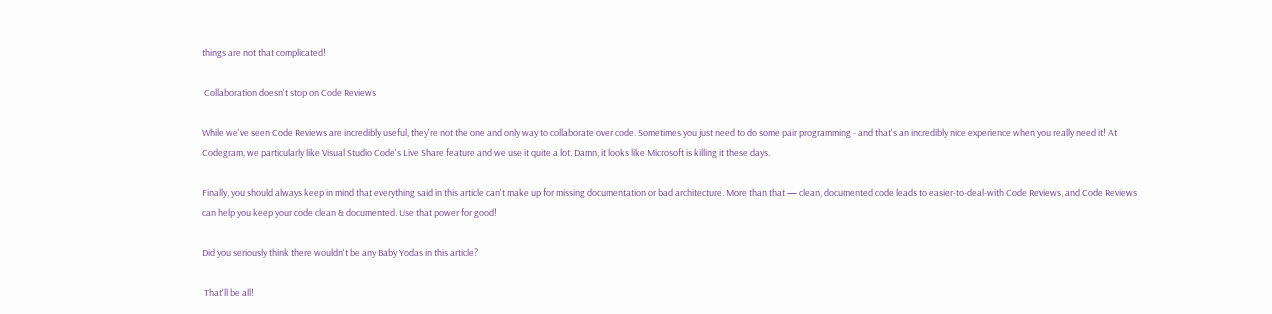things are not that complicated!

 Collaboration doesn't stop on Code Reviews

While we've seen Code Reviews are incredibly useful, they're not the one and only way to collaborate over code. Sometimes you just need to do some pair programming - and that's an incredibly nice experience when you really need it! At Codegram, we particularly like Visual Studio Code's Live Share feature and we use it quite a lot. Damn, it looks like Microsoft is killing it these days.

Finally, you should always keep in mind that everything said in this article can't make up for missing documentation or bad architecture. More than that — clean, documented code leads to easier-to-deal-with Code Reviews, and Code Reviews can help you keep your code clean & documented. Use that power for good!

Did you seriously think there wouldn't be any Baby Yodas in this article?

 That'll be all!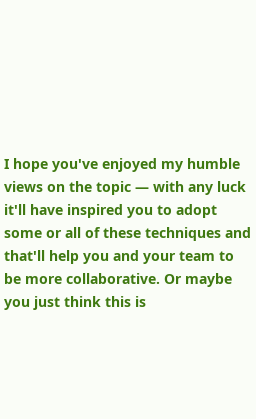I hope you've enjoyed my humble views on the topic — with any luck it'll have inspired you to adopt some or all of these techniques and that'll help you and your team to be more collaborative. Or maybe you just think this is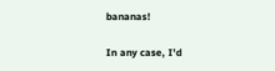bananas!

In any case, I'd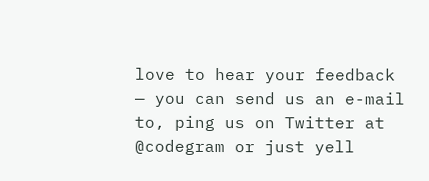love to hear your feedback — you can send us an e-mail to, ping us on Twitter at @codegram or just yell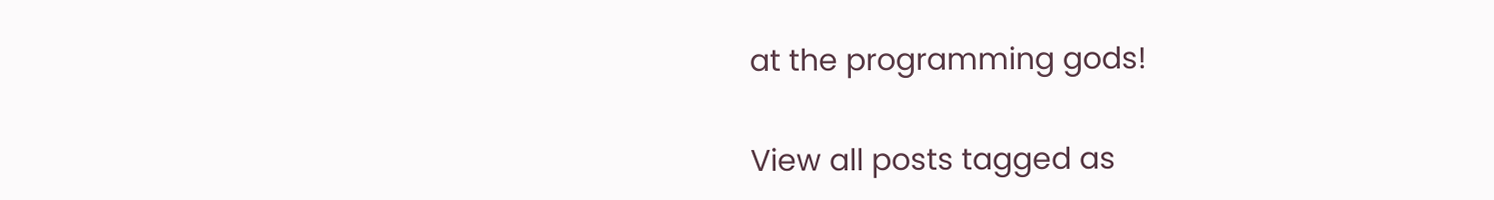at the programming gods!

View all posts tagged as